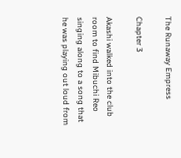The Runaway Empress

Chapter 3

Akashi walked into the club room to find Mibuchi Reo singing along to a song that he was playing out loud from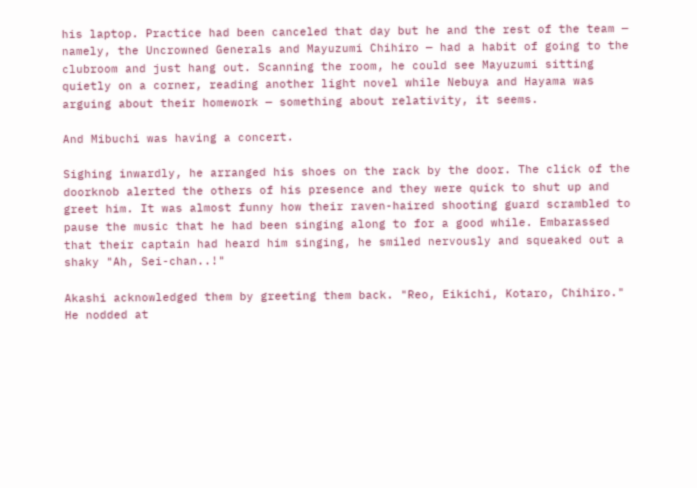his laptop. Practice had been canceled that day but he and the rest of the team — namely, the Uncrowned Generals and Mayuzumi Chihiro — had a habit of going to the clubroom and just hang out. Scanning the room, he could see Mayuzumi sitting quietly on a corner, reading another light novel while Nebuya and Hayama was arguing about their homework — something about relativity, it seems.

And Mibuchi was having a concert.

Sighing inwardly, he arranged his shoes on the rack by the door. The click of the doorknob alerted the others of his presence and they were quick to shut up and greet him. It was almost funny how their raven-haired shooting guard scrambled to pause the music that he had been singing along to for a good while. Embarassed that their captain had heard him singing, he smiled nervously and squeaked out a shaky "Ah, Sei-chan..!"

Akashi acknowledged them by greeting them back. "Reo, Eikichi, Kotaro, Chihiro." He nodded at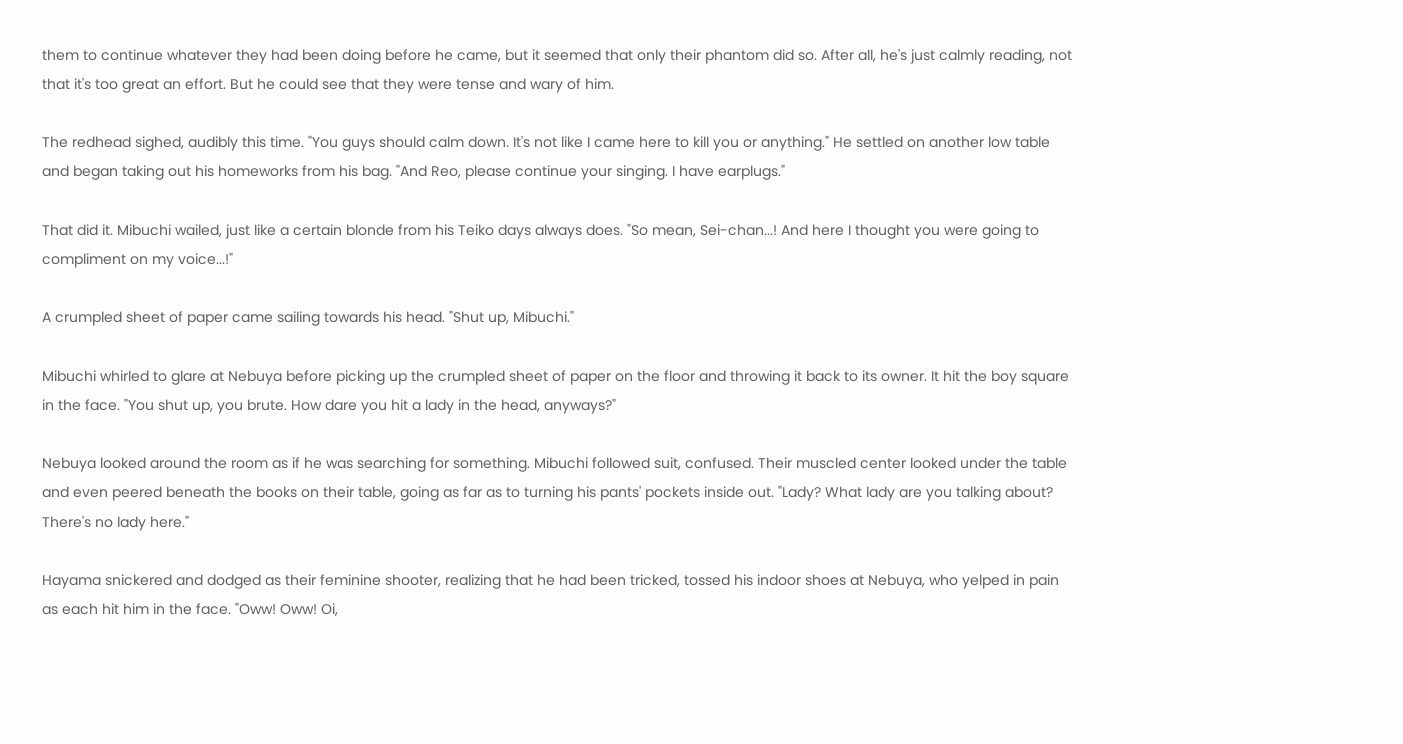them to continue whatever they had been doing before he came, but it seemed that only their phantom did so. After all, he's just calmly reading, not that it's too great an effort. But he could see that they were tense and wary of him.

The redhead sighed, audibly this time. "You guys should calm down. It's not like I came here to kill you or anything." He settled on another low table and began taking out his homeworks from his bag. "And Reo, please continue your singing. I have earplugs."

That did it. Mibuchi wailed, just like a certain blonde from his Teiko days always does. "So mean, Sei-chan...! And here I thought you were going to compliment on my voice...!"

A crumpled sheet of paper came sailing towards his head. "Shut up, Mibuchi."

Mibuchi whirled to glare at Nebuya before picking up the crumpled sheet of paper on the floor and throwing it back to its owner. It hit the boy square in the face. "You shut up, you brute. How dare you hit a lady in the head, anyways?"

Nebuya looked around the room as if he was searching for something. Mibuchi followed suit, confused. Their muscled center looked under the table and even peered beneath the books on their table, going as far as to turning his pants' pockets inside out. "Lady? What lady are you talking about? There's no lady here."

Hayama snickered and dodged as their feminine shooter, realizing that he had been tricked, tossed his indoor shoes at Nebuya, who yelped in pain as each hit him in the face. "Oww! Oww! Oi,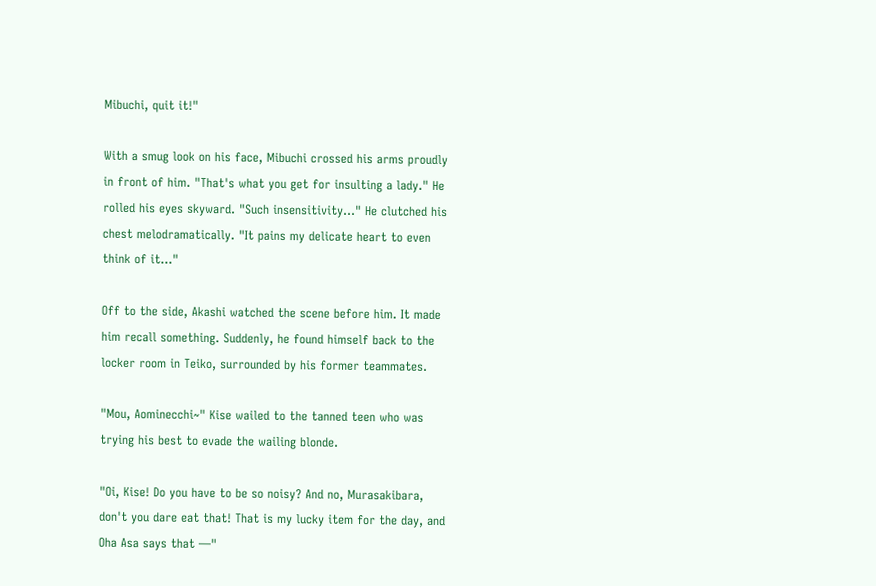Mibuchi, quit it!"

With a smug look on his face, Mibuchi crossed his arms proudly in front of him. "That's what you get for insulting a lady." He rolled his eyes skyward. "Such insensitivity..." He clutched his chest melodramatically. "It pains my delicate heart to even think of it..."

Off to the side, Akashi watched the scene before him. It made him recall something. Suddenly, he found himself back to the locker room in Teiko, surrounded by his former teammates.

"Mou, Aominecchi~" Kise wailed to the tanned teen who was trying his best to evade the wailing blonde.

"Oi, Kise! Do you have to be so noisy? And no, Murasakibara, don't you dare eat that! That is my lucky item for the day, and Oha Asa says that —"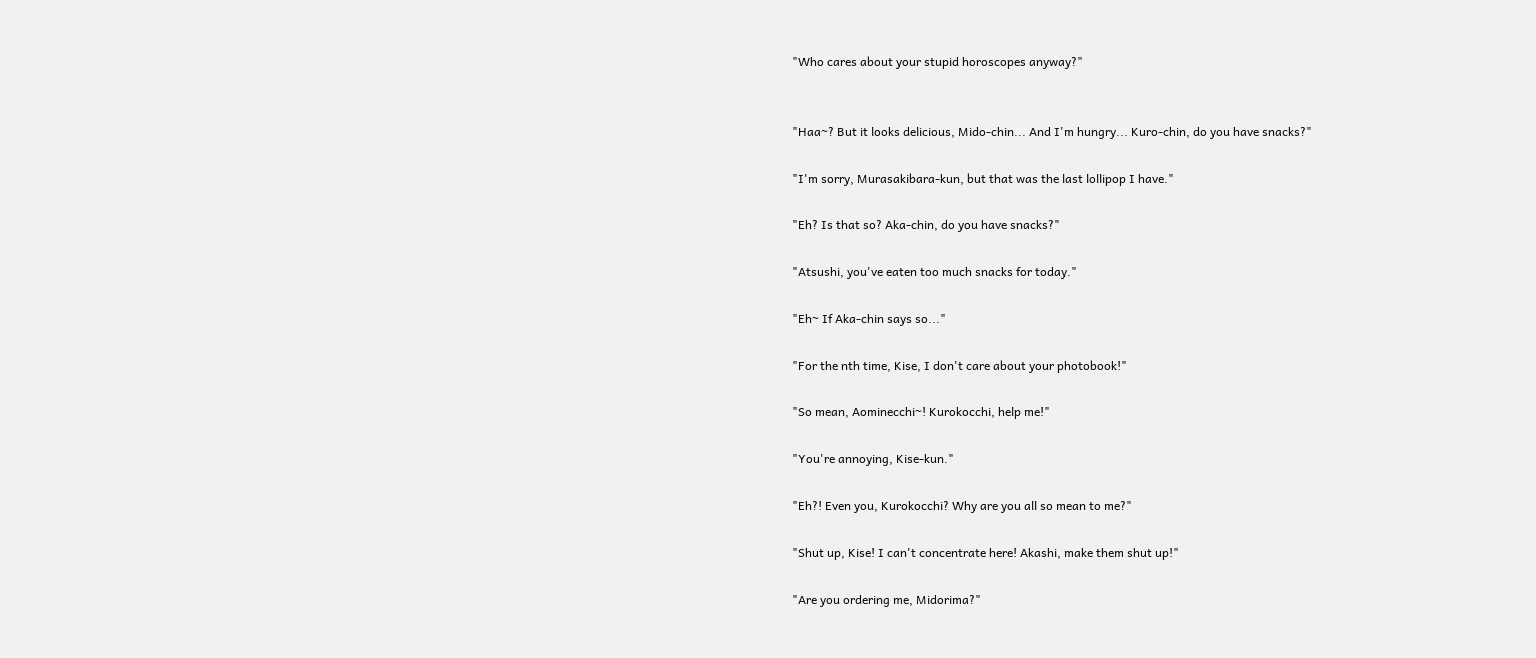"Who cares about your stupid horoscopes anyway?"


"Haa~? But it looks delicious, Mido-chin... And I'm hungry... Kuro-chin, do you have snacks?"

"I'm sorry, Murasakibara-kun, but that was the last lollipop I have."

"Eh? Is that so? Aka-chin, do you have snacks?"

"Atsushi, you've eaten too much snacks for today."

"Eh~ If Aka-chin says so..."

"For the nth time, Kise, I don't care about your photobook!"

"So mean, Aominecchi~! Kurokocchi, help me!"

"You're annoying, Kise-kun."

"Eh?! Even you, Kurokocchi? Why are you all so mean to me?"

"Shut up, Kise! I can't concentrate here! Akashi, make them shut up!"

"Are you ordering me, Midorima?"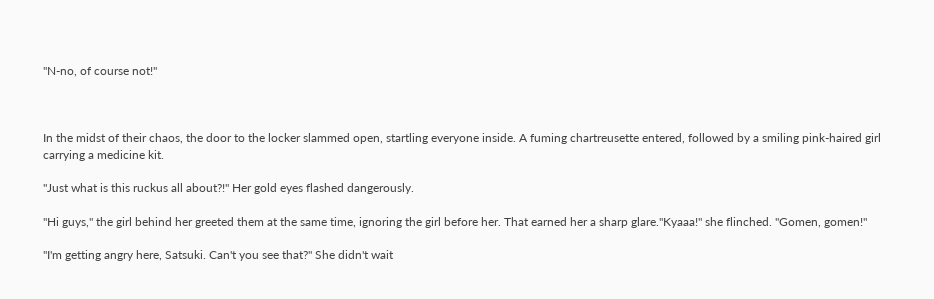"N-no, of course not!"



In the midst of their chaos, the door to the locker slammed open, startling everyone inside. A fuming chartreusette entered, followed by a smiling pink-haired girl carrying a medicine kit.

"Just what is this ruckus all about?!" Her gold eyes flashed dangerously.

"Hi guys," the girl behind her greeted them at the same time, ignoring the girl before her. That earned her a sharp glare."Kyaaa!" she flinched. "Gomen, gomen!"

"I'm getting angry here, Satsuki. Can't you see that?" She didn't wait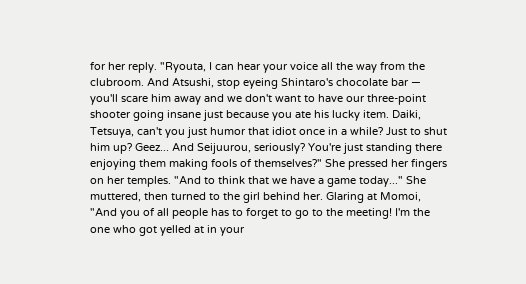for her reply. "Ryouta, I can hear your voice all the way from the clubroom. And Atsushi, stop eyeing Shintaro's chocolate bar — you'll scare him away and we don't want to have our three-point shooter going insane just because you ate his lucky item. Daiki, Tetsuya, can't you just humor that idiot once in a while? Just to shut him up? Geez... And Seijuurou, seriously? You're just standing there enjoying them making fools of themselves?" She pressed her fingers on her temples. "And to think that we have a game today..." She muttered, then turned to the girl behind her. Glaring at Momoi, "And you of all people has to forget to go to the meeting! I'm the one who got yelled at in your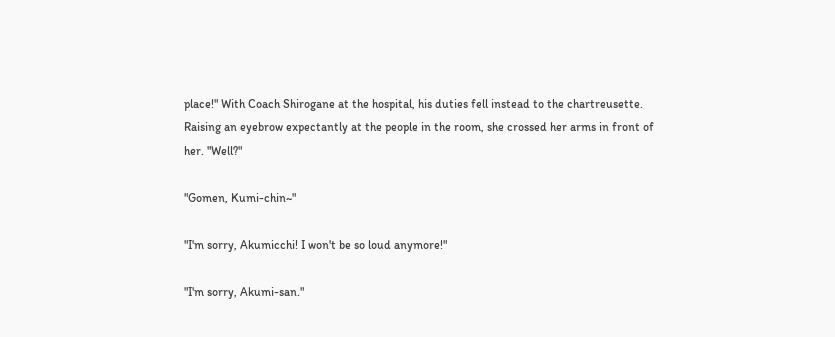place!" With Coach Shirogane at the hospital, his duties fell instead to the chartreusette. Raising an eyebrow expectantly at the people in the room, she crossed her arms in front of her. "Well?"

"Gomen, Kumi-chin~"

"I'm sorry, Akumicchi! I won't be so loud anymore!"

"I'm sorry, Akumi-san."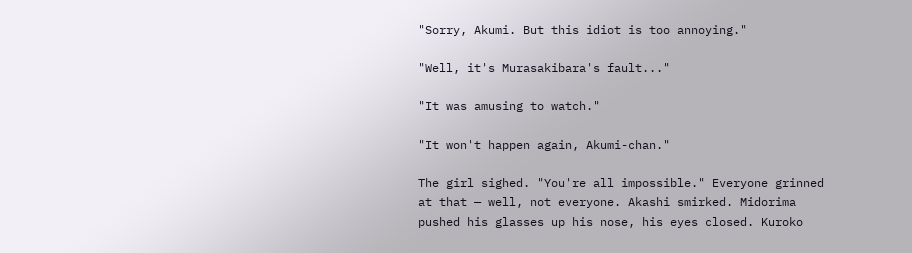"Sorry, Akumi. But this idiot is too annoying."

"Well, it's Murasakibara's fault..."

"It was amusing to watch."

"It won't happen again, Akumi-chan."

The girl sighed. "You're all impossible." Everyone grinned at that — well, not everyone. Akashi smirked. Midorima pushed his glasses up his nose, his eyes closed. Kuroko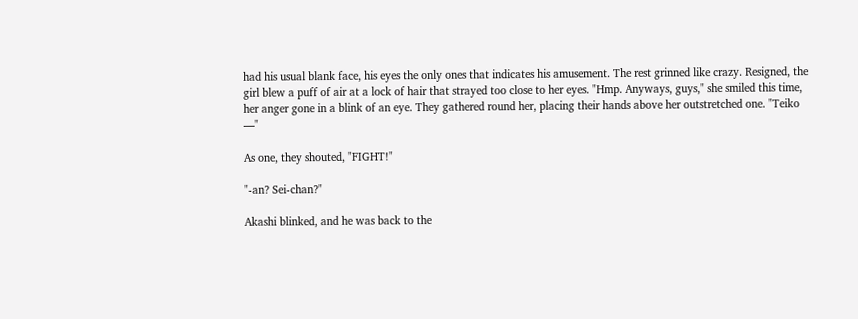had his usual blank face, his eyes the only ones that indicates his amusement. The rest grinned like crazy. Resigned, the girl blew a puff of air at a lock of hair that strayed too close to her eyes. "Hmp. Anyways, guys," she smiled this time, her anger gone in a blink of an eye. They gathered round her, placing their hands above her outstretched one. "Teiko —"

As one, they shouted, "FIGHT!"

"-an? Sei-chan?"

Akashi blinked, and he was back to the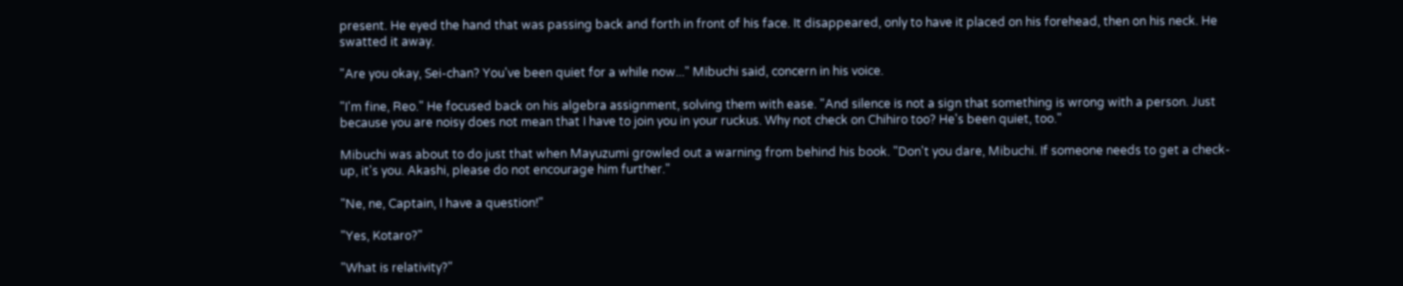present. He eyed the hand that was passing back and forth in front of his face. It disappeared, only to have it placed on his forehead, then on his neck. He swatted it away.

"Are you okay, Sei-chan? You've been quiet for a while now..." Mibuchi said, concern in his voice.

"I'm fine, Reo." He focused back on his algebra assignment, solving them with ease. "And silence is not a sign that something is wrong with a person. Just because you are noisy does not mean that I have to join you in your ruckus. Why not check on Chihiro too? He's been quiet, too."

Mibuchi was about to do just that when Mayuzumi growled out a warning from behind his book. "Don't you dare, Mibuchi. If someone needs to get a check-up, it's you. Akashi, please do not encourage him further."

"Ne, ne, Captain, I have a question!"

"Yes, Kotaro?"

"What is relativity?"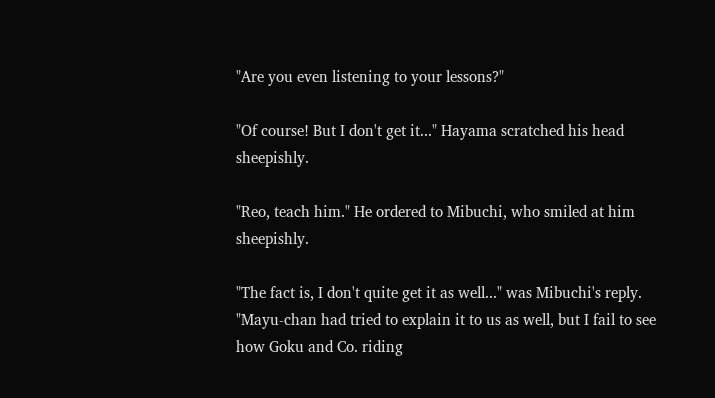"Are you even listening to your lessons?"

"Of course! But I don't get it..." Hayama scratched his head sheepishly.

"Reo, teach him." He ordered to Mibuchi, who smiled at him sheepishly.

"The fact is, I don't quite get it as well..." was Mibuchi's reply. "Mayu-chan had tried to explain it to us as well, but I fail to see how Goku and Co. riding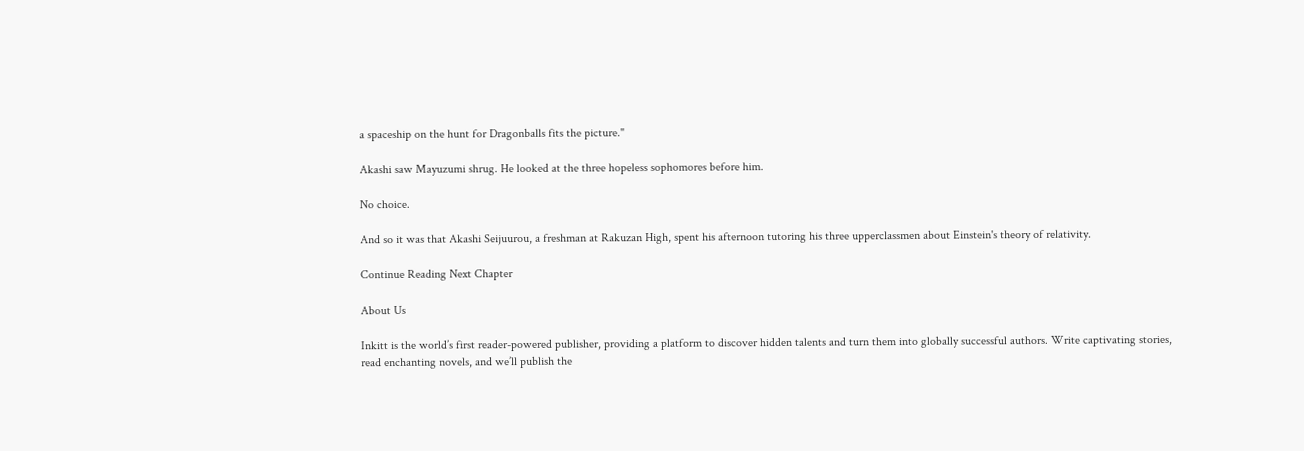a spaceship on the hunt for Dragonballs fits the picture."

Akashi saw Mayuzumi shrug. He looked at the three hopeless sophomores before him.

No choice.

And so it was that Akashi Seijuurou, a freshman at Rakuzan High, spent his afternoon tutoring his three upperclassmen about Einstein's theory of relativity.

Continue Reading Next Chapter

About Us

Inkitt is the world’s first reader-powered publisher, providing a platform to discover hidden talents and turn them into globally successful authors. Write captivating stories, read enchanting novels, and we’ll publish the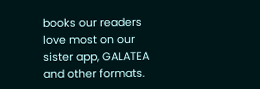books our readers love most on our sister app, GALATEA and other formats.